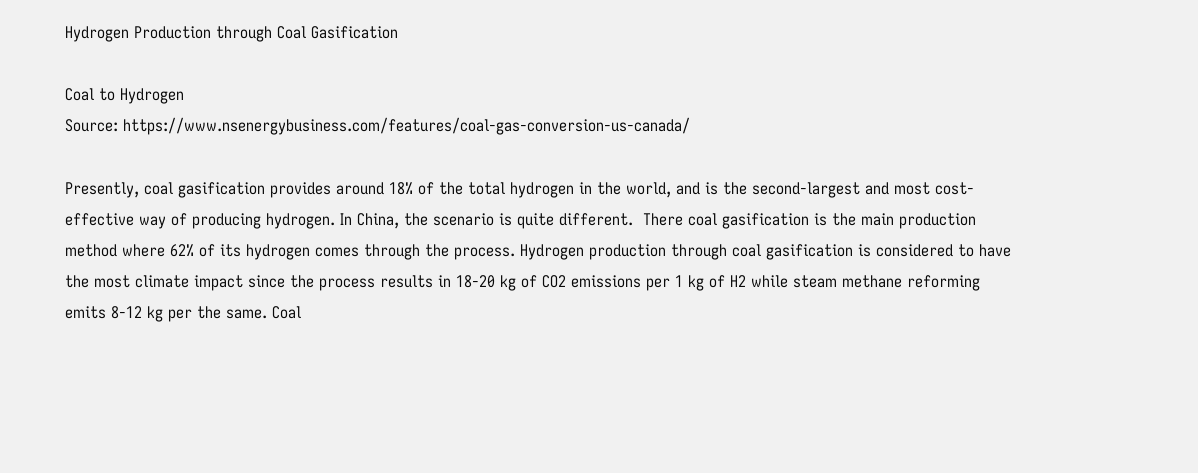Hydrogen Production through Coal Gasification

Coal to Hydrogen
Source: https://www.nsenergybusiness.com/features/coal-gas-conversion-us-canada/

Presently, coal gasification provides around 18% of the total hydrogen in the world, and is the second-largest and most cost-effective way of producing hydrogen. In China, the scenario is quite different.  There coal gasification is the main production method where 62% of its hydrogen comes through the process. Hydrogen production through coal gasification is considered to have the most climate impact since the process results in 18-20 kg of CO2 emissions per 1 kg of H2 while steam methane reforming emits 8-12 kg per the same. Coal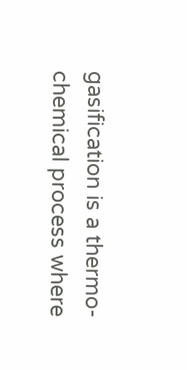gasification is a thermo-chemical process where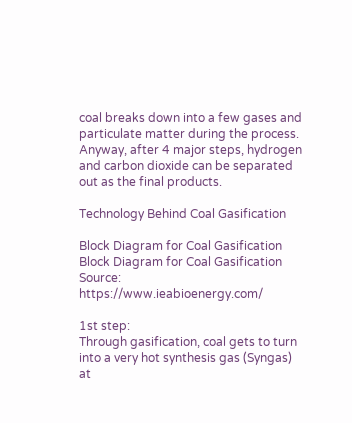coal breaks down into a few gases and particulate matter during the process. Anyway, after 4 major steps, hydrogen and carbon dioxide can be separated out as the final products.

Technology Behind Coal Gasification

Block Diagram for Coal Gasification
Block Diagram for Coal Gasification Source: https://www.ieabioenergy.com/

1st step:
Through gasification, coal gets to turn into a very hot synthesis gas (Syngas) at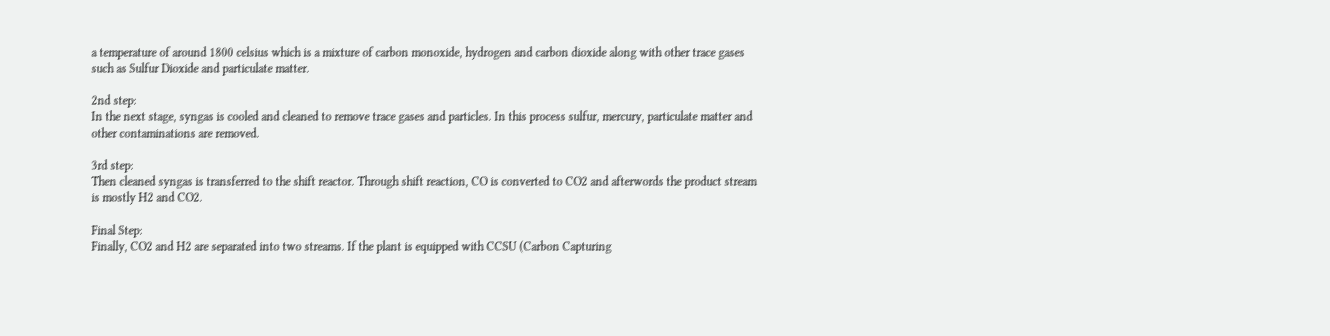a temperature of around 1800 celsius which is a mixture of carbon monoxide, hydrogen and carbon dioxide along with other trace gases such as Sulfur Dioxide and particulate matter.

2nd step:
In the next stage, syngas is cooled and cleaned to remove trace gases and particles. In this process sulfur, mercury, particulate matter and other contaminations are removed.

3rd step:
Then cleaned syngas is transferred to the shift reactor. Through shift reaction, CO is converted to CO2 and afterwords the product stream is mostly H2 and CO2.

Final Step:
Finally, CO2 and H2 are separated into two streams. If the plant is equipped with CCSU (Carbon Capturing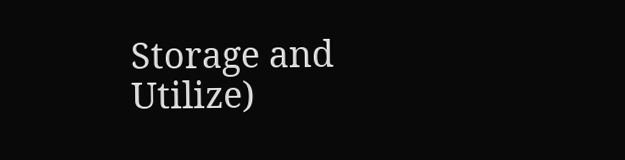Storage and Utilize)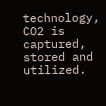technology, CO2 is captured, stored and utilized.